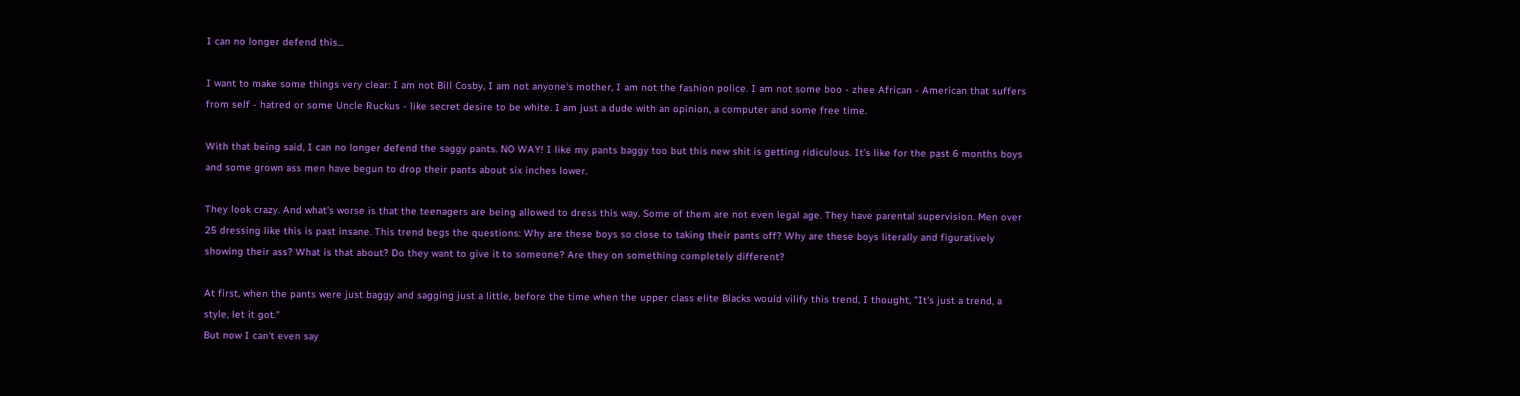I can no longer defend this...

I want to make some things very clear: I am not Bill Cosby, I am not anyone's mother, I am not the fashion police. I am not some boo - zhee African - American that suffers from self - hatred or some Uncle Ruckus - like secret desire to be white. I am just a dude with an opinion, a computer and some free time.

With that being said, I can no longer defend the saggy pants. NO WAY! I like my pants baggy too but this new shit is getting ridiculous. It's like for the past 6 months boys and some grown ass men have begun to drop their pants about six inches lower.

They look crazy. And what's worse is that the teenagers are being allowed to dress this way. Some of them are not even legal age. They have parental supervision. Men over 25 dressing like this is past insane. This trend begs the questions: Why are these boys so close to taking their pants off? Why are these boys literally and figuratively showing their ass? What is that about? Do they want to give it to someone? Are they on something completely different?

At first, when the pants were just baggy and sagging just a little, before the time when the upper class elite Blacks would vilify this trend, I thought, "It's just a trend, a style, let it got."
But now I can't even say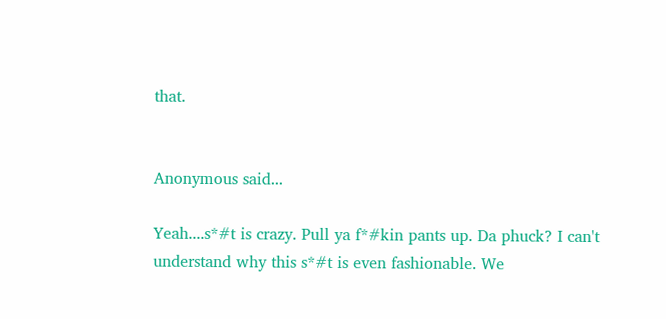that.


Anonymous said...

Yeah....s*#t is crazy. Pull ya f*#kin pants up. Da phuck? I can't understand why this s*#t is even fashionable. We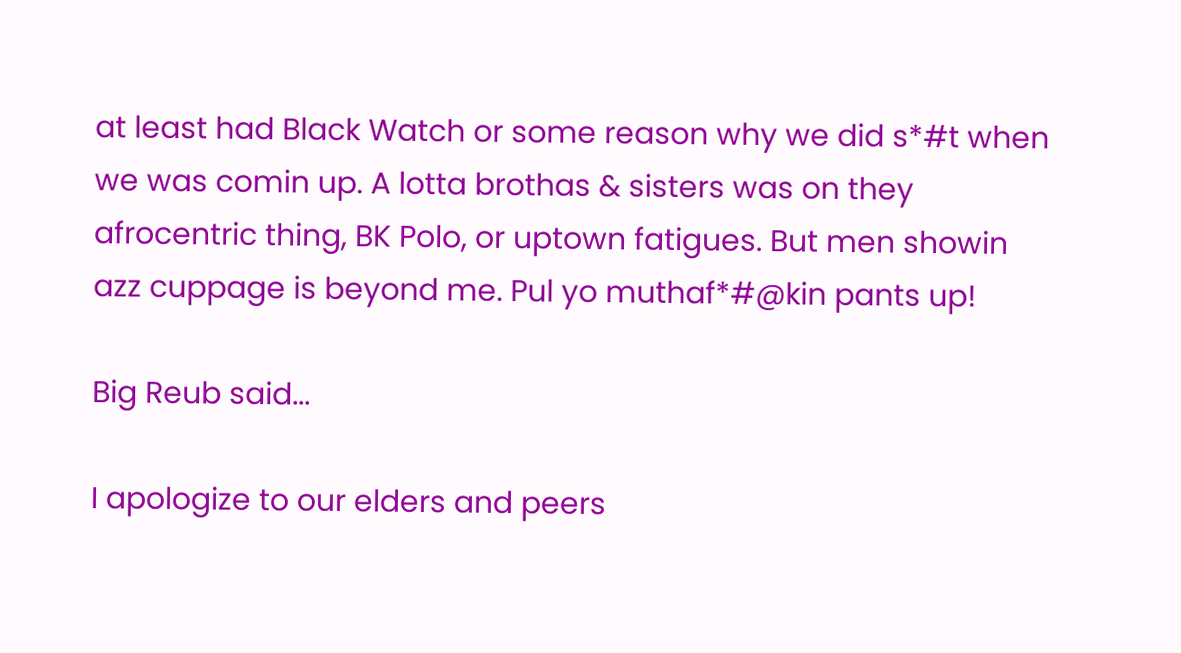at least had Black Watch or some reason why we did s*#t when we was comin up. A lotta brothas & sisters was on they afrocentric thing, BK Polo, or uptown fatigues. But men showin azz cuppage is beyond me. Pul yo muthaf*#@kin pants up!

Big Reub said...

I apologize to our elders and peers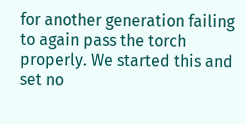for another generation failing to again pass the torch properly. We started this and set no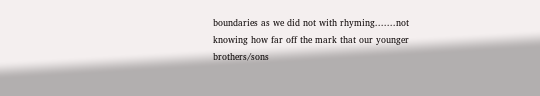boundaries as we did not with rhyming.......not knowing how far off the mark that our younger brothers/sons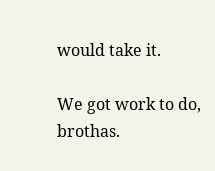would take it.

We got work to do, brothas.